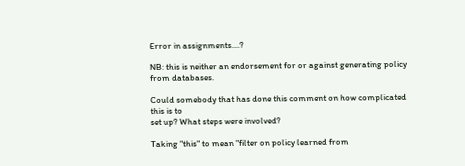Error in assignments....?

NB: this is neither an endorsement for or against generating policy
from databases.

Could somebody that has done this comment on how complicated this is to
set up? What steps were involved?

Taking "this" to mean "filter on policy learned from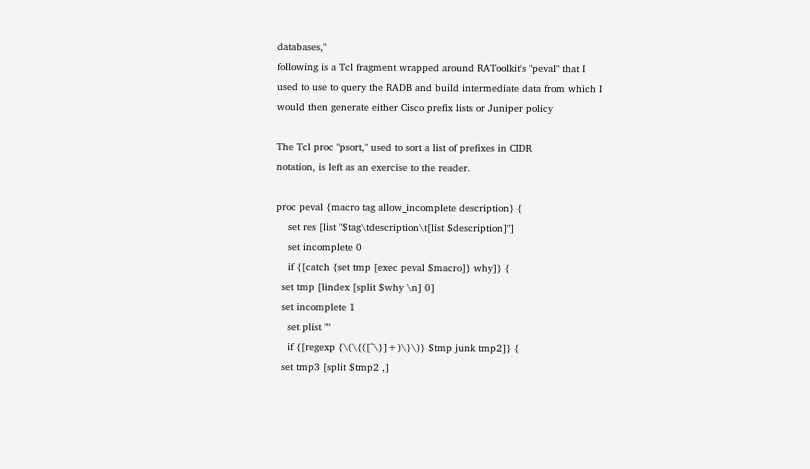databases,"
following is a Tcl fragment wrapped around RAToolkit's "peval" that I
used to use to query the RADB and build intermediate data from which I
would then generate either Cisco prefix lists or Juniper policy

The Tcl proc "psort," used to sort a list of prefixes in CIDR
notation, is left as an exercise to the reader.

proc peval {macro tag allow_incomplete description} {
    set res [list "$tag\tdescription\t[list $description]"]
    set incomplete 0
    if {[catch {set tmp [exec peval $macro]} why]} {
  set tmp [lindex [split $why \n] 0]
  set incomplete 1
    set plist ""
    if {[regexp {\(\{([^\}]+)\}\)} $tmp junk tmp2]} {
  set tmp3 [split $tmp2 ,]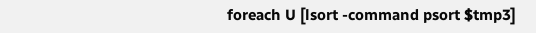foreach U [lsort -command psort $tmp3]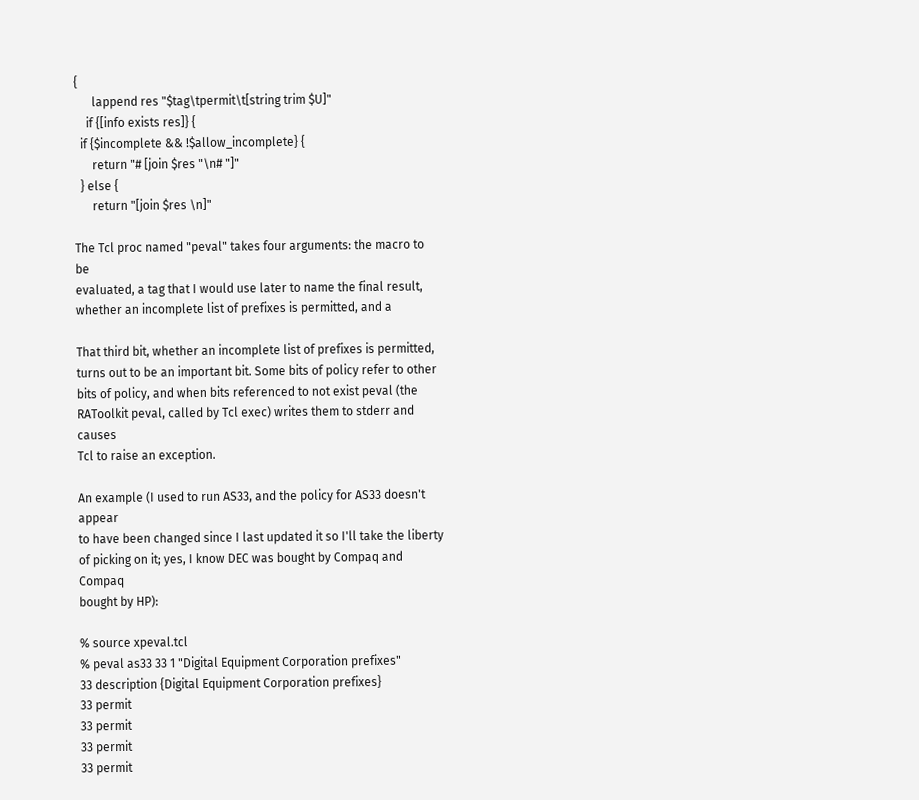{
      lappend res "$tag\tpermit\t[string trim $U]"
    if {[info exists res]} {
  if {$incomplete && !$allow_incomplete} {
      return "# [join $res "\n# "]"
  } else {
      return "[join $res \n]"

The Tcl proc named "peval" takes four arguments: the macro to be
evaluated, a tag that I would use later to name the final result,
whether an incomplete list of prefixes is permitted, and a

That third bit, whether an incomplete list of prefixes is permitted,
turns out to be an important bit. Some bits of policy refer to other
bits of policy, and when bits referenced to not exist peval (the
RAToolkit peval, called by Tcl exec) writes them to stderr and causes
Tcl to raise an exception.

An example (I used to run AS33, and the policy for AS33 doesn't appear
to have been changed since I last updated it so I'll take the liberty
of picking on it; yes, I know DEC was bought by Compaq and Compaq
bought by HP):

% source xpeval.tcl
% peval as33 33 1 "Digital Equipment Corporation prefixes"
33 description {Digital Equipment Corporation prefixes}
33 permit
33 permit
33 permit
33 permit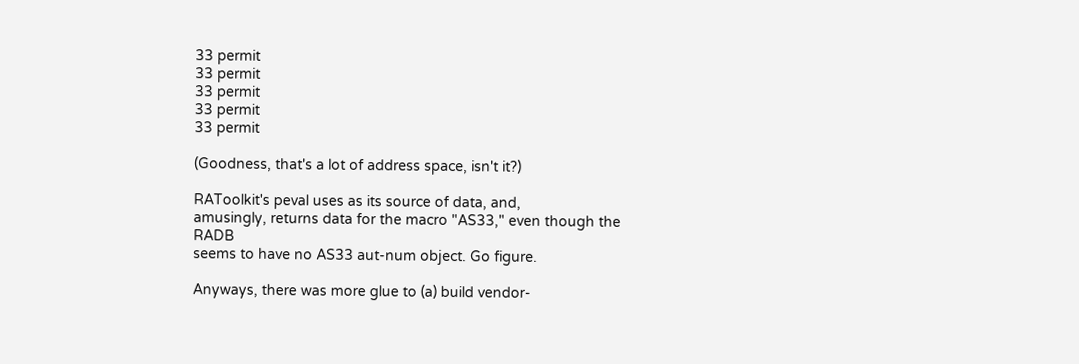33 permit
33 permit
33 permit
33 permit
33 permit

(Goodness, that's a lot of address space, isn't it?)

RAToolkit's peval uses as its source of data, and,
amusingly, returns data for the macro "AS33," even though the RADB
seems to have no AS33 aut-num object. Go figure.

Anyways, there was more glue to (a) build vendor-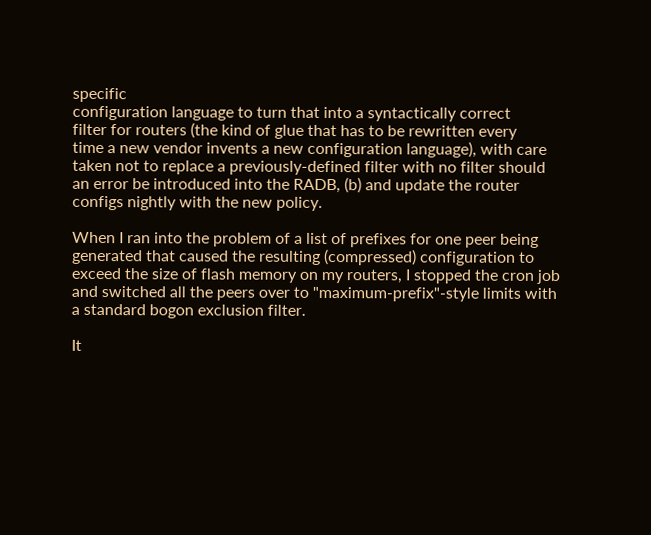specific
configuration language to turn that into a syntactically correct
filter for routers (the kind of glue that has to be rewritten every
time a new vendor invents a new configuration language), with care
taken not to replace a previously-defined filter with no filter should
an error be introduced into the RADB, (b) and update the router
configs nightly with the new policy.

When I ran into the problem of a list of prefixes for one peer being
generated that caused the resulting (compressed) configuration to
exceed the size of flash memory on my routers, I stopped the cron job
and switched all the peers over to "maximum-prefix"-style limits with
a standard bogon exclusion filter.

It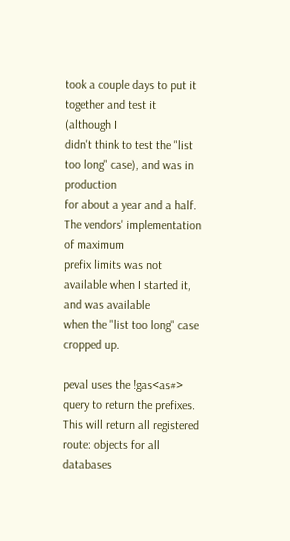took a couple days to put it together and test it (although I
didn't think to test the "list too long" case), and was in production
for about a year and a half. The vendors' implementation of maximum
prefix limits was not available when I started it, and was available
when the "list too long" case cropped up.

peval uses the !gas<as#> query to return the prefixes.
This will return all registered route: objects for all databases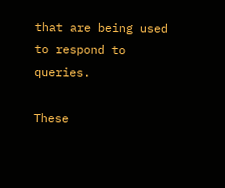that are being used to respond to queries.

These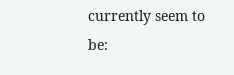currently seem to be: